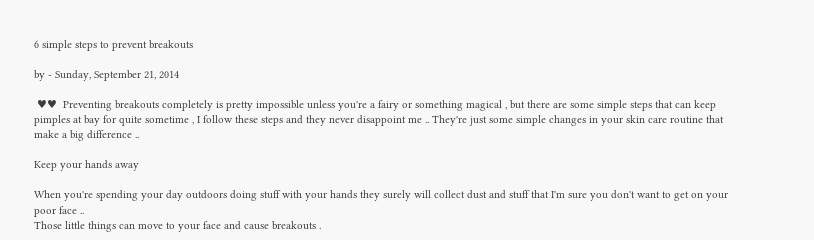6 simple steps to prevent breakouts

by - Sunday, September 21, 2014

 ♥♥  Preventing breakouts completely is pretty impossible unless you're a fairy or something magical , but there are some simple steps that can keep pimples at bay for quite sometime , I follow these steps and they never disappoint me .. They're just some simple changes in your skin care routine that make a big difference ..

Keep your hands away

When you're spending your day outdoors doing stuff with your hands they surely will collect dust and stuff that I'm sure you don't want to get on your poor face ..
Those little things can move to your face and cause breakouts .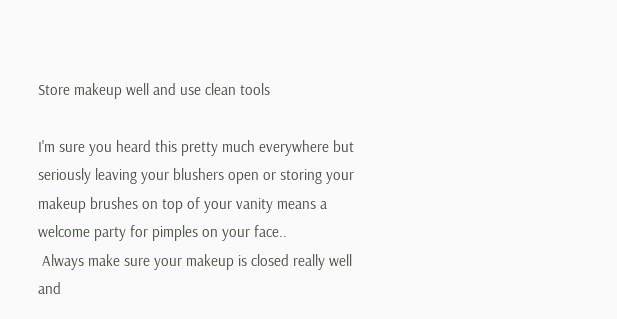Store makeup well and use clean tools

I'm sure you heard this pretty much everywhere but seriously leaving your blushers open or storing your makeup brushes on top of your vanity means a welcome party for pimples on your face..
 Always make sure your makeup is closed really well and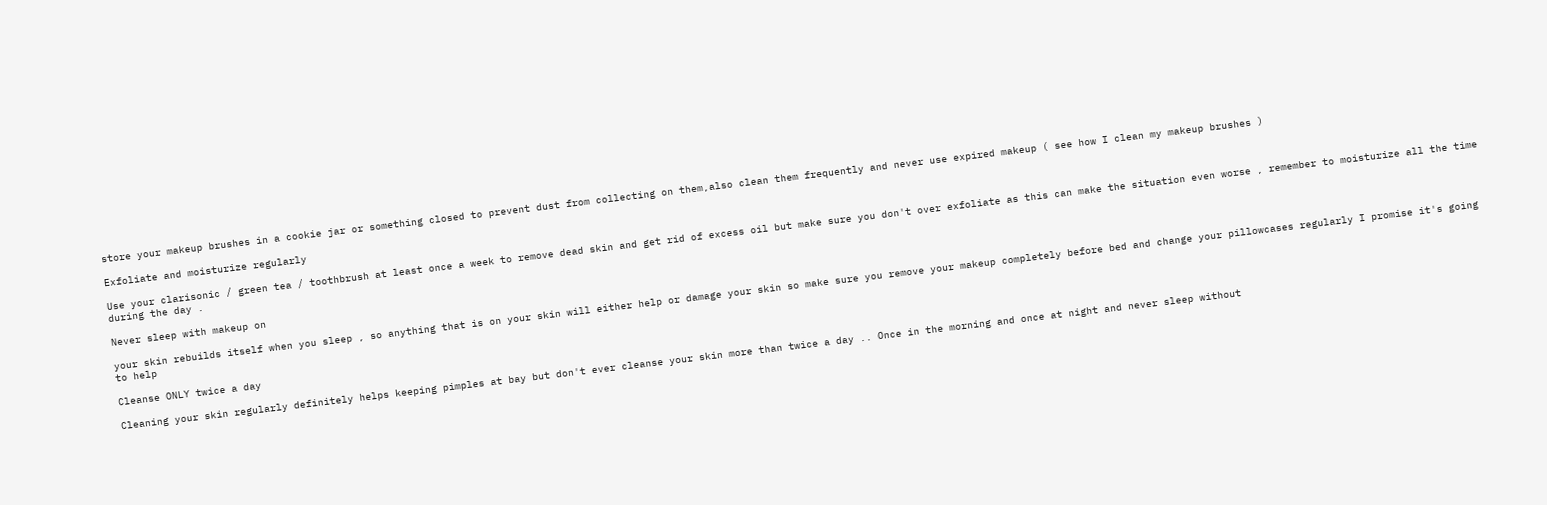store your makeup brushes in a cookie jar or something closed to prevent dust from collecting on them,also clean them frequently and never use expired makeup ( see how I clean my makeup brushes )

Exfoliate and moisturize regularly

Use your clarisonic / green tea / toothbrush at least once a week to remove dead skin and get rid of excess oil but make sure you don't over exfoliate as this can make the situation even worse , remember to moisturize all the time during the day .

Never sleep with makeup on

your skin rebuilds itself when you sleep , so anything that is on your skin will either help or damage your skin so make sure you remove your makeup completely before bed and change your pillowcases regularly I promise it's going to help

Cleanse ONLY twice a day

Cleaning your skin regularly definitely helps keeping pimples at bay but don't ever cleanse your skin more than twice a day .. Once in the morning and once at night and never sleep without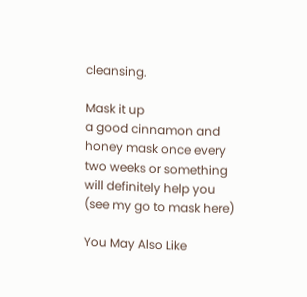cleansing.

Mask it up
a good cinnamon and honey mask once every two weeks or something will definitely help you (see my go to mask here)

You May Also Like